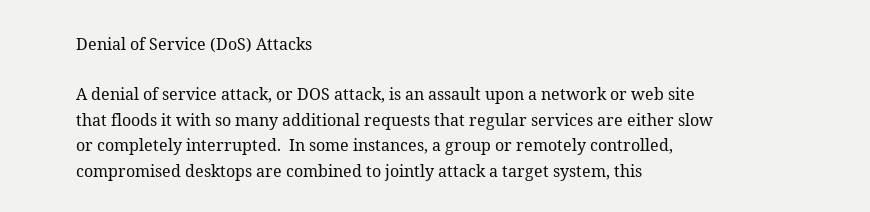Denial of Service (DoS) Attacks

A denial of service attack, or DOS attack, is an assault upon a network or web site that floods it with so many additional requests that regular services are either slow or completely interrupted.  In some instances, a group or remotely controlled, compromised desktops are combined to jointly attack a target system, this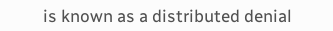is known as a distributed denial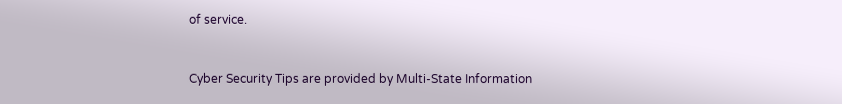of service.


Cyber Security Tips are provided by Multi-State Information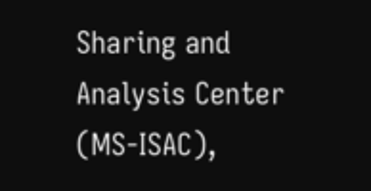Sharing and Analysis Center (MS-ISAC),